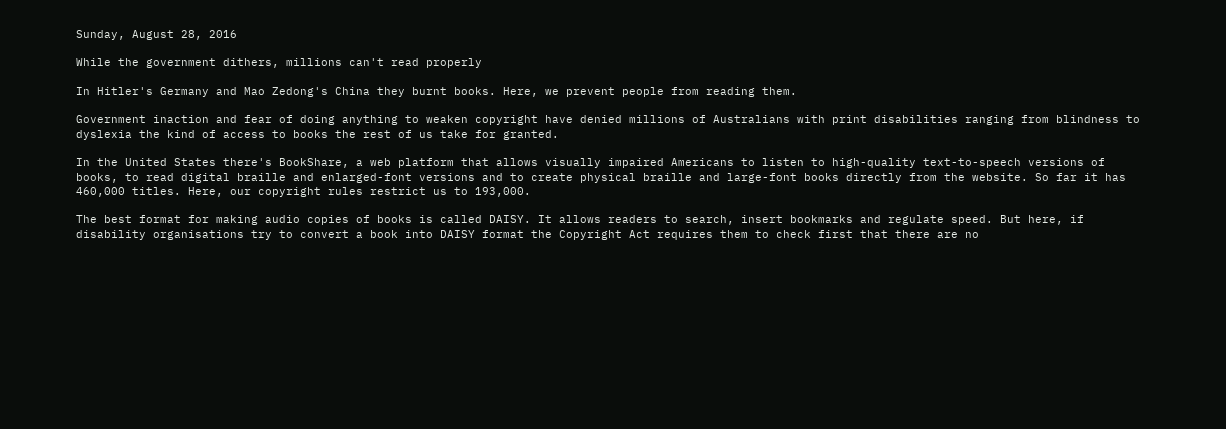Sunday, August 28, 2016

While the government dithers, millions can't read properly

In Hitler's Germany and Mao Zedong's China they burnt books. Here, we prevent people from reading them.

Government inaction and fear of doing anything to weaken copyright have denied millions of Australians with print disabilities ranging from blindness to dyslexia the kind of access to books the rest of us take for granted.

In the United States there's BookShare, a web platform that allows visually impaired Americans to listen to high-quality text-to-speech versions of books, to read digital braille and enlarged-font versions and to create physical braille and large-font books directly from the website. So far it has 460,000 titles. Here, our copyright rules restrict us to 193,000.

The best format for making audio copies of books is called DAISY. It allows readers to search, insert bookmarks and regulate speed. But here, if disability organisations try to convert a book into DAISY format the Copyright Act requires them to check first that there are no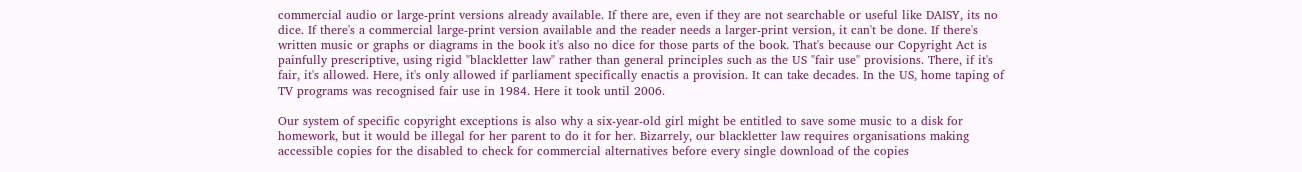commercial audio or large-print versions already available. If there are, even if they are not searchable or useful like DAISY, its no dice. If there's a commercial large-print version available and the reader needs a larger-print version, it can't be done. If there's written music or graphs or diagrams in the book it's also no dice for those parts of the book. That's because our Copyright Act is painfully prescriptive, using rigid "blackletter law" rather than general principles such as the US "fair use" provisions. There, if it's fair, it's allowed. Here, it's only allowed if parliament specifically enactis a provision. It can take decades. In the US, home taping of TV programs was recognised fair use in 1984. Here it took until 2006.

Our system of specific copyright exceptions is also why a six-year-old girl might be entitled to save some music to a disk for homework, but it would be illegal for her parent to do it for her. Bizarrely, our blackletter law requires organisations making accessible copies for the disabled to check for commercial alternatives before every single download of the copies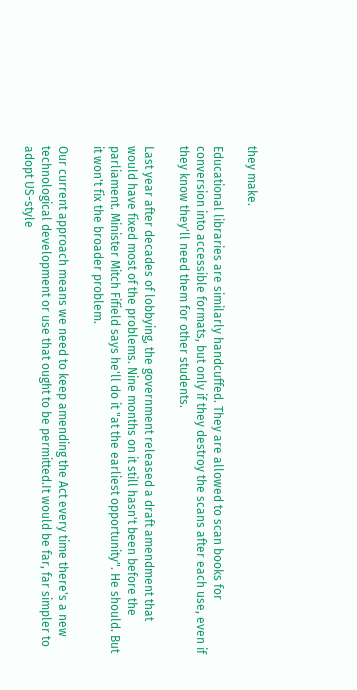they make.

Educational libraries are similarly handcuffed. They are allowed to scan books for conversion into accessible formats, but only if they destroy the scans after each use, even if they know they'll need them for other students.

Last year after decades of lobbying, the government released a draft amendment that would have fixed most of the problems. Nine months on it still hasn't been before the parliament. Minister Mitch Fifield says he'll do it "at the earliest opportunity". He should. But it won't fix the broader problem.

Our current approach means we need to keep amending the Act every time there's a new technological development or use that ought to be permitted.It would be far, far simpler to adopt US-style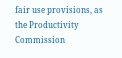fair use provisions, as the Productivity Commission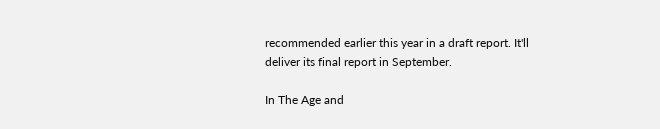recommended earlier this year in a draft report. It'll deliver its final report in September.

In The Age and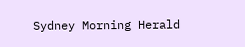Sydney Morning Herald